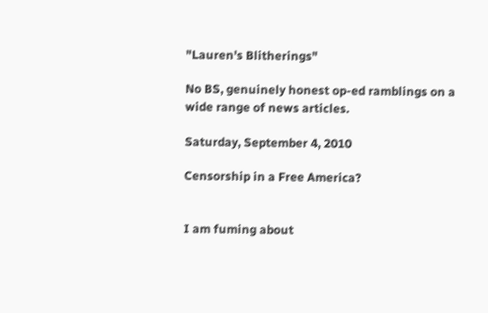"Lauren's Blitherings"

No BS, genuinely honest op-ed ramblings on a wide range of news articles.

Saturday, September 4, 2010

Censorship in a Free America?


I am fuming about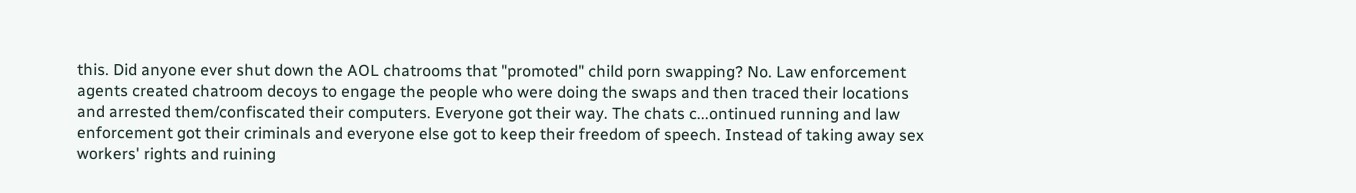this. Did anyone ever shut down the AOL chatrooms that "promoted" child porn swapping? No. Law enforcement agents created chatroom decoys to engage the people who were doing the swaps and then traced their locations and arrested them/confiscated their computers. Everyone got their way. The chats c...ontinued running and law enforcement got their criminals and everyone else got to keep their freedom of speech. Instead of taking away sex workers' rights and ruining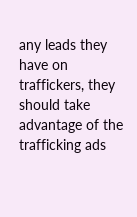any leads they have on traffickers, they should take advantage of the trafficking ads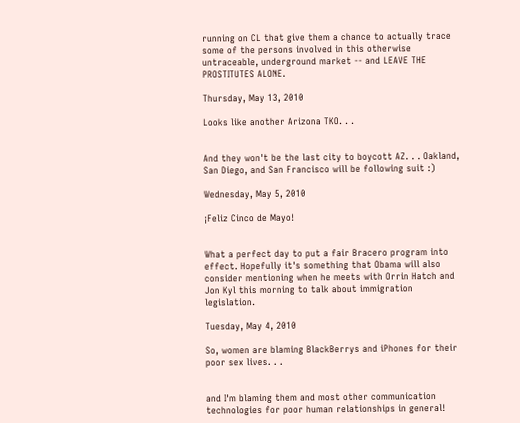running on CL that give them a chance to actually trace some of the persons involved in this otherwise untraceable, underground market -- and LEAVE THE PROSTITUTES ALONE.

Thursday, May 13, 2010

Looks like another Arizona TKO. . .


And they won't be the last city to boycott AZ. . . Oakland, San Diego, and San Francisco will be following suit :)

Wednesday, May 5, 2010

¡Feliz Cinco de Mayo!


What a perfect day to put a fair Bracero program into effect. Hopefully it's something that Obama will also consider mentioning when he meets with Orrin Hatch and Jon Kyl this morning to talk about immigration legislation.

Tuesday, May 4, 2010

So, women are blaming BlackBerrys and iPhones for their poor sex lives. . .


and I'm blaming them and most other communication technologies for poor human relationships in general!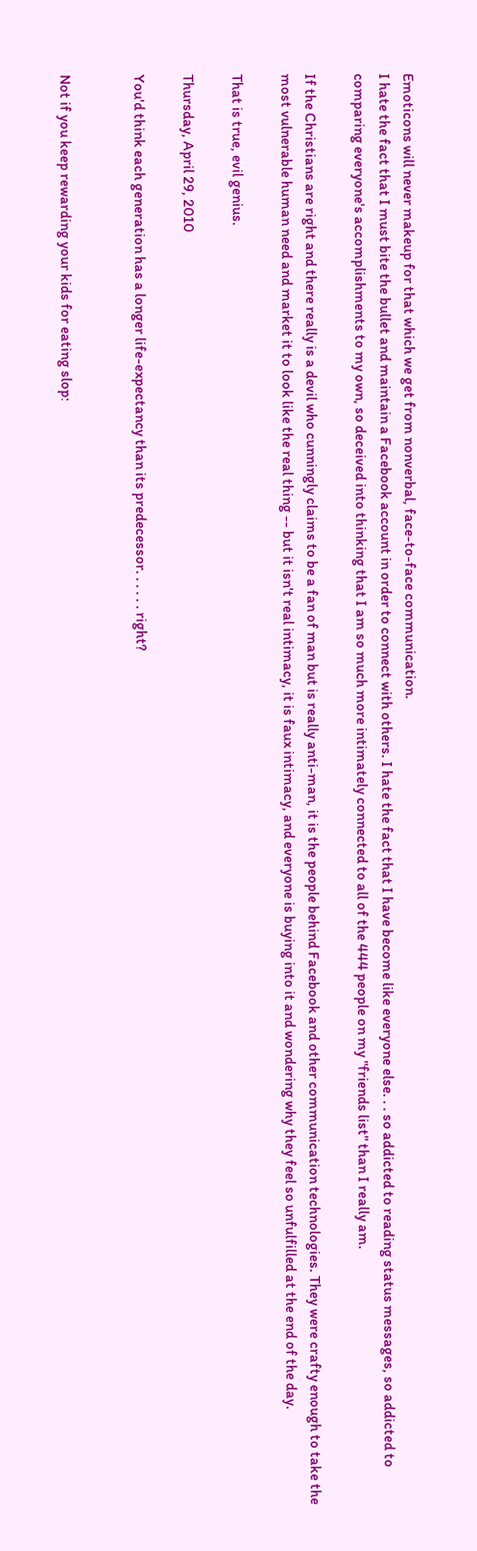Emoticons will never makeup for that which we get from nonverbal, face-to-face communication.
I hate the fact that I must bite the bullet and maintain a Facebook account in order to connect with others. I hate the fact that I have become like everyone else. . . so addicted to reading status messages, so addicted to comparing everyone's accomplishments to my own, so deceived into thinking that I am so much more intimately connected to all of the 444 people on my "friends list" than I really am.

If the Christians are right and there really is a devil who cunningly claims to be a fan of man but is really anti-man, it is the people behind Facebook and other communication technologies. They were crafty enough to take the most vulnerable human need and market it to look like the real thing -- but it isn't real intimacy, it is faux intimacy, and everyone is buying into it and wondering why they feel so unfulfilled at the end of the day.

That is true, evil genius.

Thursday, April 29, 2010

You'd think each generation has a longer life-expectancy than its predecessor. . . . . . right?


Not if you keep rewarding your kids for eating slop: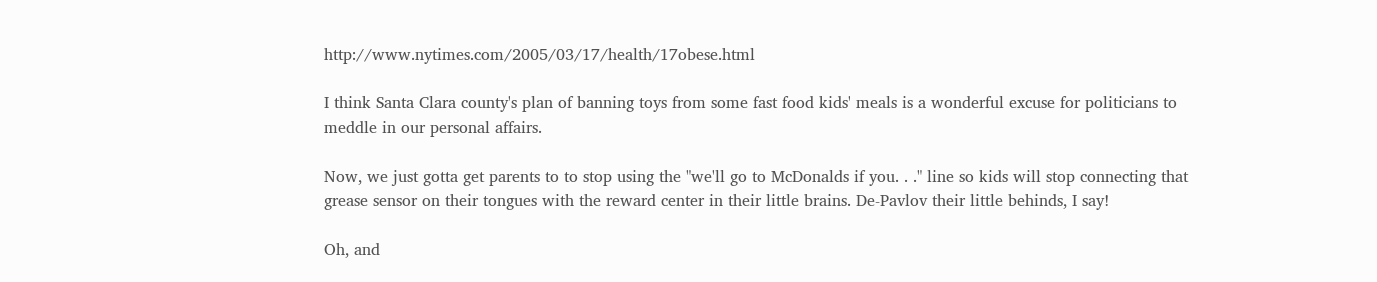http://www.nytimes.com/2005/03/17/health/17obese.html

I think Santa Clara county's plan of banning toys from some fast food kids' meals is a wonderful excuse for politicians to meddle in our personal affairs.

Now, we just gotta get parents to to stop using the "we'll go to McDonalds if you. . ." line so kids will stop connecting that grease sensor on their tongues with the reward center in their little brains. De-Pavlov their little behinds, I say!

Oh, and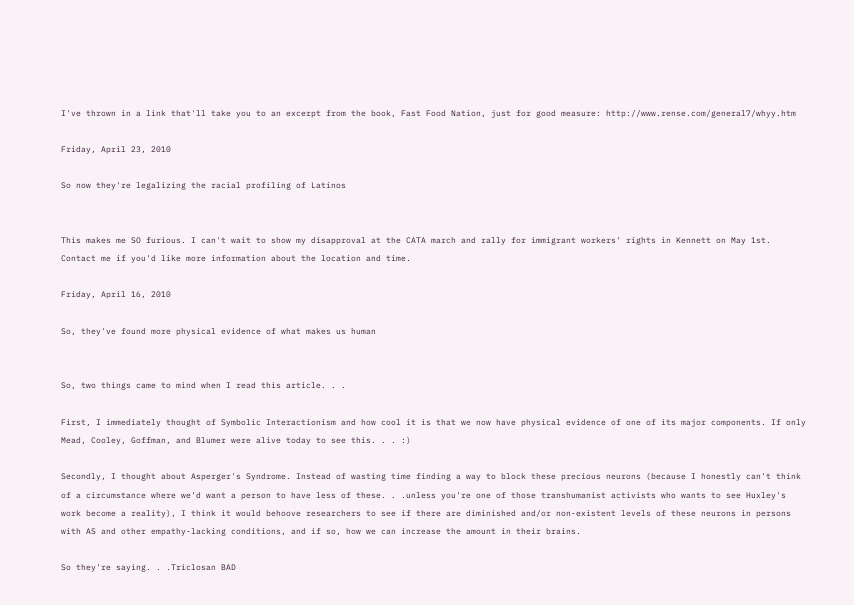I've thrown in a link that'll take you to an excerpt from the book, Fast Food Nation, just for good measure: http://www.rense.com/general7/whyy.htm

Friday, April 23, 2010

So now they're legalizing the racial profiling of Latinos


This makes me SO furious. I can't wait to show my disapproval at the CATA march and rally for immigrant workers' rights in Kennett on May 1st. Contact me if you'd like more information about the location and time.

Friday, April 16, 2010

So, they've found more physical evidence of what makes us human


So, two things came to mind when I read this article. . .

First, I immediately thought of Symbolic Interactionism and how cool it is that we now have physical evidence of one of its major components. If only Mead, Cooley, Goffman, and Blumer were alive today to see this. . . :)

Secondly, I thought about Asperger's Syndrome. Instead of wasting time finding a way to block these precious neurons (because I honestly can't think of a circumstance where we'd want a person to have less of these. . .unless you're one of those transhumanist activists who wants to see Huxley's work become a reality), I think it would behoove researchers to see if there are diminished and/or non-existent levels of these neurons in persons with AS and other empathy-lacking conditions, and if so, how we can increase the amount in their brains.

So they're saying. . .Triclosan BAD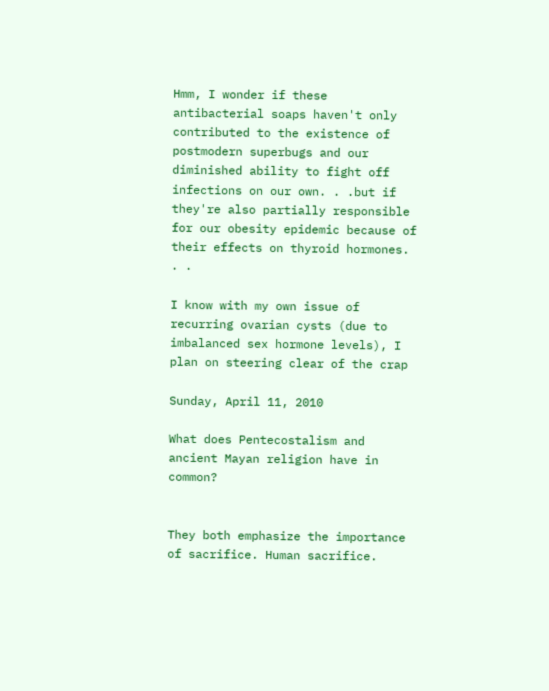Hmm, I wonder if these antibacterial soaps haven't only contributed to the existence of postmodern superbugs and our diminished ability to fight off infections on our own. . .but if they're also partially responsible for our obesity epidemic because of their effects on thyroid hormones. . .

I know with my own issue of recurring ovarian cysts (due to imbalanced sex hormone levels), I plan on steering clear of the crap

Sunday, April 11, 2010

What does Pentecostalism and ancient Mayan religion have in common?


They both emphasize the importance of sacrifice. Human sacrifice.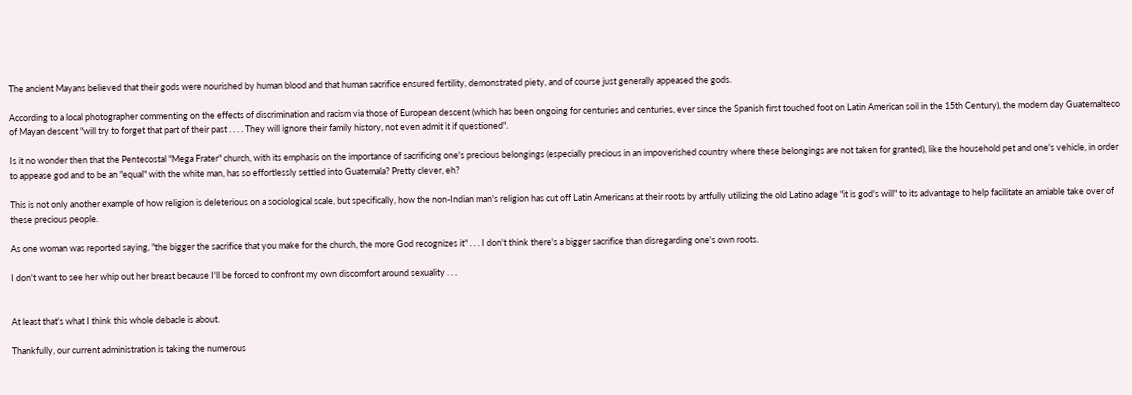The ancient Mayans believed that their gods were nourished by human blood and that human sacrifice ensured fertility, demonstrated piety, and of course just generally appeased the gods.

According to a local photographer commenting on the effects of discrimination and racism via those of European descent (which has been ongoing for centuries and centuries, ever since the Spanish first touched foot on Latin American soil in the 15th Century), the modern day Guatemalteco of Mayan descent "will try to forget that part of their past . . . . They will ignore their family history, not even admit it if questioned".

Is it no wonder then that the Pentecostal "Mega Frater" church, with its emphasis on the importance of sacrificing one's precious belongings (especially precious in an impoverished country where these belongings are not taken for granted), like the household pet and one's vehicle, in order to appease god and to be an "equal" with the white man, has so effortlessly settled into Guatemala? Pretty clever, eh?

This is not only another example of how religion is deleterious on a sociological scale, but specifically, how the non-Indian man's religion has cut off Latin Americans at their roots by artfully utilizing the old Latino adage "it is god's will" to its advantage to help facilitate an amiable take over of these precious people.

As one woman was reported saying, "the bigger the sacrifice that you make for the church, the more God recognizes it" . . . I don't think there's a bigger sacrifice than disregarding one's own roots.

I don't want to see her whip out her breast because I'll be forced to confront my own discomfort around sexuality . . .


At least that's what I think this whole debacle is about.

Thankfully, our current administration is taking the numerous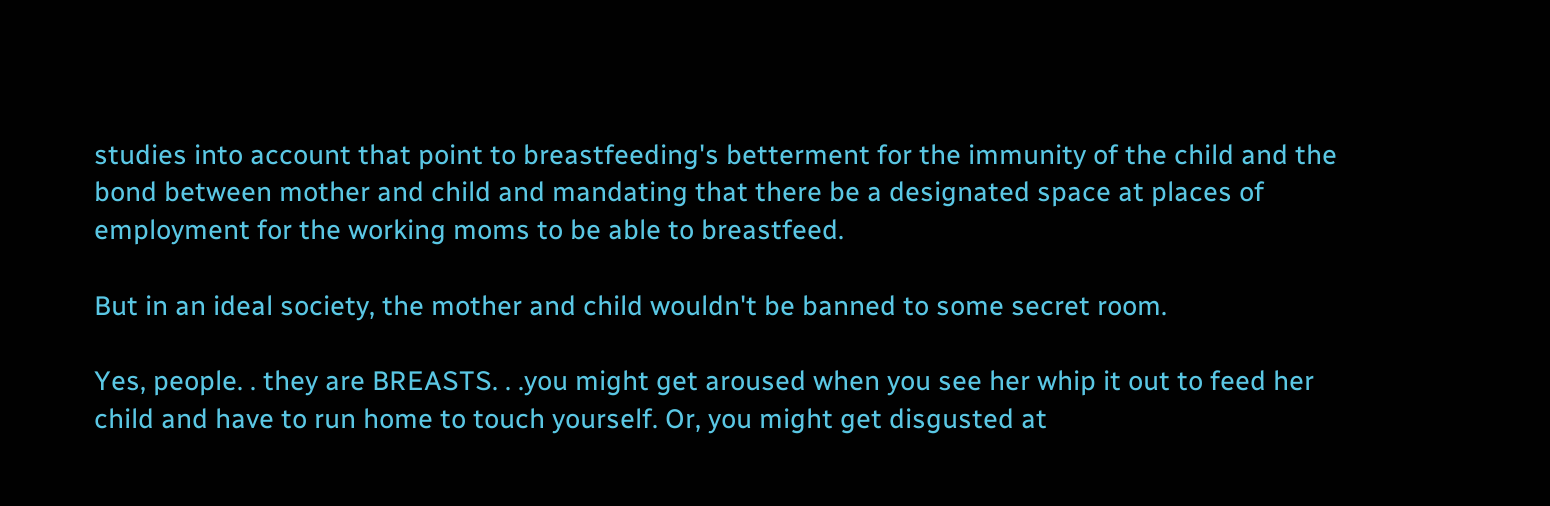studies into account that point to breastfeeding's betterment for the immunity of the child and the bond between mother and child and mandating that there be a designated space at places of employment for the working moms to be able to breastfeed.

But in an ideal society, the mother and child wouldn't be banned to some secret room.

Yes, people. . they are BREASTS. . .you might get aroused when you see her whip it out to feed her child and have to run home to touch yourself. Or, you might get disgusted at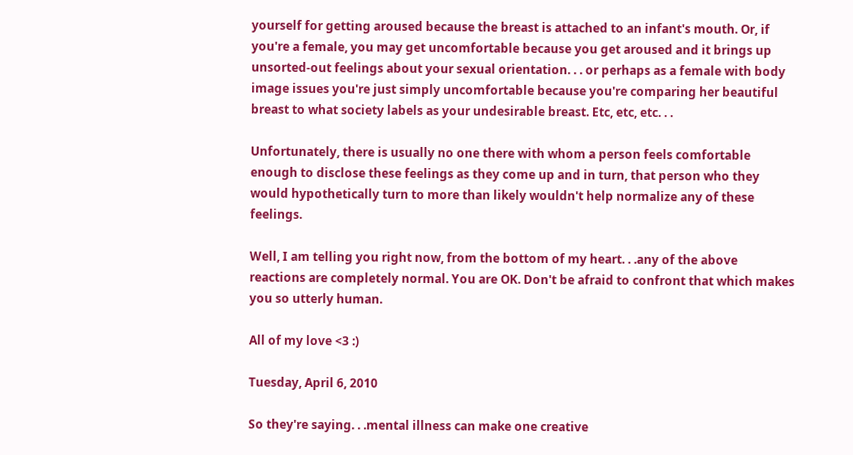yourself for getting aroused because the breast is attached to an infant's mouth. Or, if you're a female, you may get uncomfortable because you get aroused and it brings up unsorted-out feelings about your sexual orientation. . . or perhaps as a female with body image issues you're just simply uncomfortable because you're comparing her beautiful breast to what society labels as your undesirable breast. Etc, etc, etc. . .

Unfortunately, there is usually no one there with whom a person feels comfortable enough to disclose these feelings as they come up and in turn, that person who they would hypothetically turn to more than likely wouldn't help normalize any of these feelings.

Well, I am telling you right now, from the bottom of my heart. . .any of the above reactions are completely normal. You are OK. Don't be afraid to confront that which makes you so utterly human.

All of my love <3 :)

Tuesday, April 6, 2010

So they're saying. . .mental illness can make one creative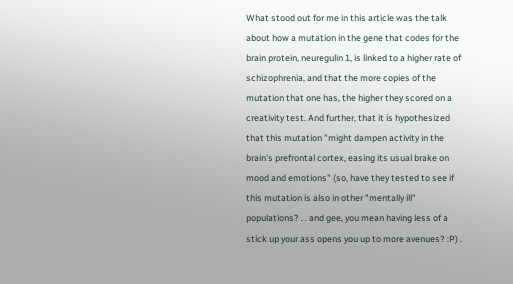What stood out for me in this article was the talk about how a mutation in the gene that codes for the brain protein, neuregulin 1, is linked to a higher rate of schizophrenia, and that the more copies of the mutation that one has, the higher they scored on a creativity test. And further, that it is hypothesized that this mutation "might dampen activity in the brain's prefrontal cortex, easing its usual brake on mood and emotions" (so, have they tested to see if this mutation is also in other "mentally ill" populations? . . and gee, you mean having less of a stick up your ass opens you up to more avenues? :P) .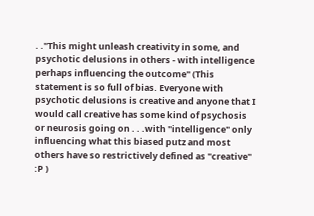. ."This might unleash creativity in some, and psychotic delusions in others - with intelligence perhaps influencing the outcome" (This statement is so full of bias. Everyone with psychotic delusions is creative and anyone that I would call creative has some kind of psychosis or neurosis going on . . .with "intelligence" only influencing what this biased putz and most others have so restrictively defined as "creative" :P )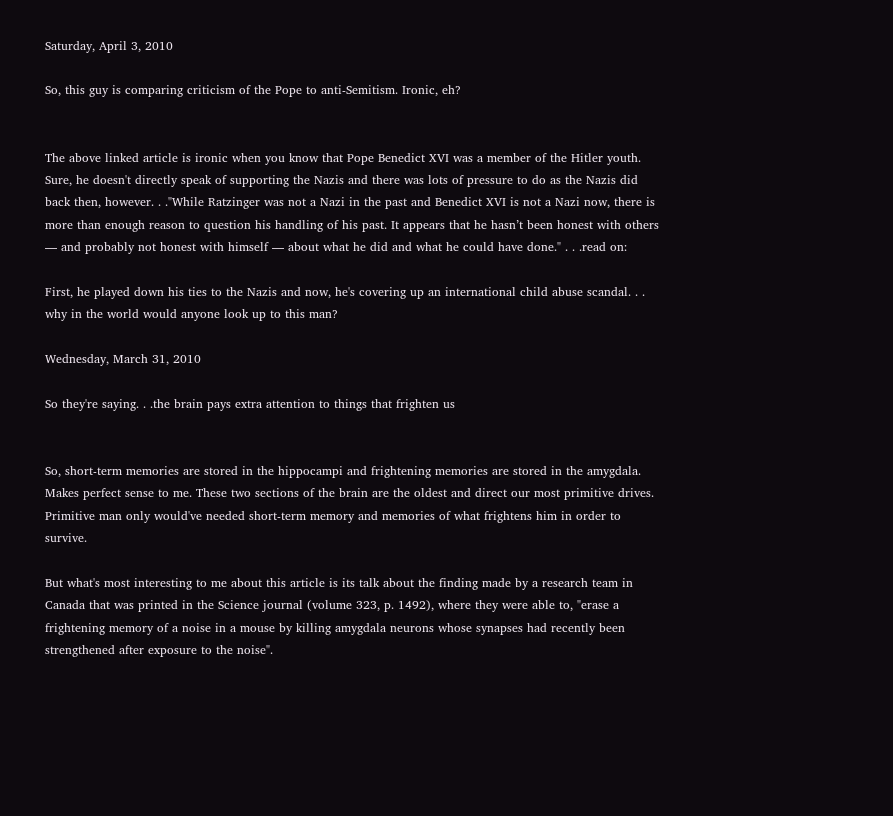Saturday, April 3, 2010

So, this guy is comparing criticism of the Pope to anti-Semitism. Ironic, eh?


The above linked article is ironic when you know that Pope Benedict XVI was a member of the Hitler youth. Sure, he doesn't directly speak of supporting the Nazis and there was lots of pressure to do as the Nazis did back then, however. . ."While Ratzinger was not a Nazi in the past and Benedict XVI is not a Nazi now, there is more than enough reason to question his handling of his past. It appears that he hasn’t been honest with others — and probably not honest with himself — about what he did and what he could have done." . . .read on:

First, he played down his ties to the Nazis and now, he's covering up an international child abuse scandal. . . why in the world would anyone look up to this man?

Wednesday, March 31, 2010

So they're saying. . .the brain pays extra attention to things that frighten us


So, short-term memories are stored in the hippocampi and frightening memories are stored in the amygdala. Makes perfect sense to me. These two sections of the brain are the oldest and direct our most primitive drives. Primitive man only would've needed short-term memory and memories of what frightens him in order to survive.

But what's most interesting to me about this article is its talk about the finding made by a research team in Canada that was printed in the Science journal (volume 323, p. 1492), where they were able to, "erase a frightening memory of a noise in a mouse by killing amygdala neurons whose synapses had recently been strengthened after exposure to the noise".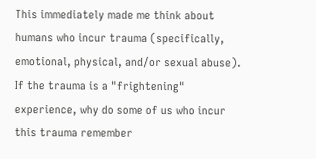This immediately made me think about humans who incur trauma (specifically, emotional, physical, and/or sexual abuse). If the trauma is a "frightening" experience, why do some of us who incur this trauma remember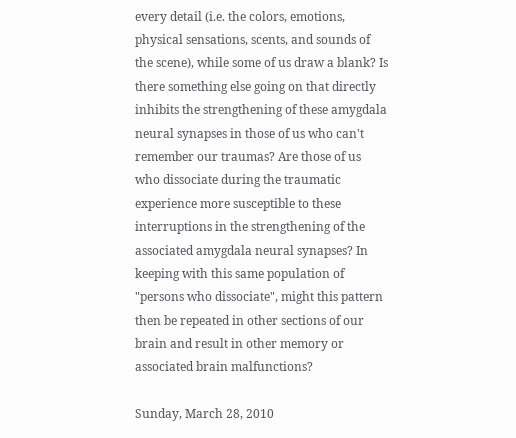every detail (i.e. the colors, emotions, physical sensations, scents, and sounds of the scene), while some of us draw a blank? Is there something else going on that directly inhibits the strengthening of these amygdala neural synapses in those of us who can't remember our traumas? Are those of us who dissociate during the traumatic experience more susceptible to these interruptions in the strengthening of the associated amygdala neural synapses? In keeping with this same population of "persons who dissociate", might this pattern then be repeated in other sections of our brain and result in other memory or associated brain malfunctions?

Sunday, March 28, 2010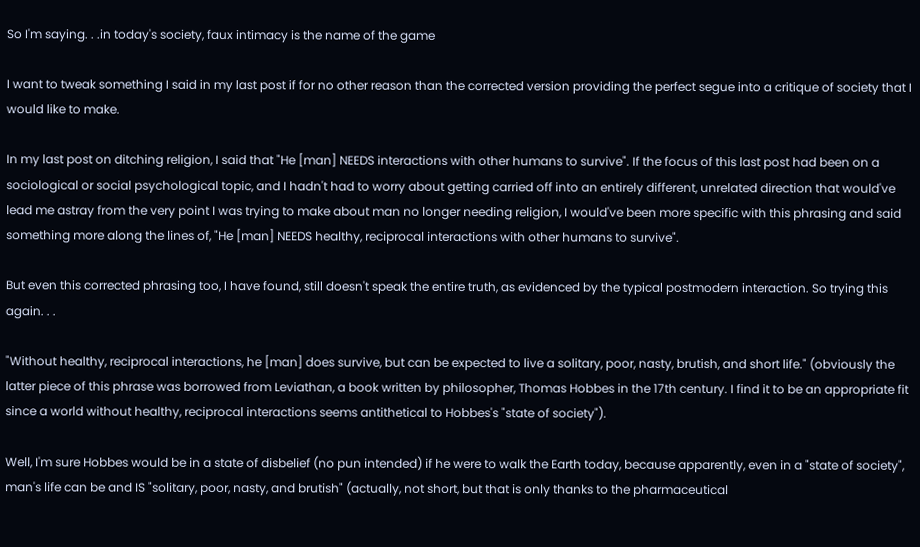So I'm saying. . .in today's society, faux intimacy is the name of the game

I want to tweak something I said in my last post if for no other reason than the corrected version providing the perfect segue into a critique of society that I would like to make.

In my last post on ditching religion, I said that "He [man] NEEDS interactions with other humans to survive". If the focus of this last post had been on a sociological or social psychological topic, and I hadn't had to worry about getting carried off into an entirely different, unrelated direction that would've lead me astray from the very point I was trying to make about man no longer needing religion, I would've been more specific with this phrasing and said something more along the lines of, "He [man] NEEDS healthy, reciprocal interactions with other humans to survive".

But even this corrected phrasing too, I have found, still doesn't speak the entire truth, as evidenced by the typical postmodern interaction. So trying this again. . .

"Without healthy, reciprocal interactions, he [man] does survive, but can be expected to live a solitary, poor, nasty, brutish, and short life." (obviously the latter piece of this phrase was borrowed from Leviathan, a book written by philosopher, Thomas Hobbes in the 17th century. I find it to be an appropriate fit since a world without healthy, reciprocal interactions seems antithetical to Hobbes's "state of society").

Well, I'm sure Hobbes would be in a state of disbelief (no pun intended) if he were to walk the Earth today, because apparently, even in a "state of society", man's life can be and IS "solitary, poor, nasty, and brutish" (actually, not short, but that is only thanks to the pharmaceutical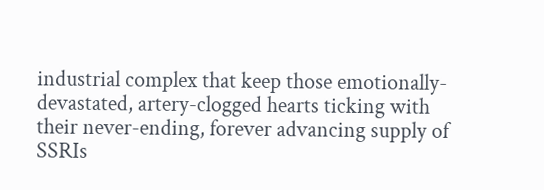industrial complex that keep those emotionally-devastated, artery-clogged hearts ticking with their never-ending, forever advancing supply of SSRIs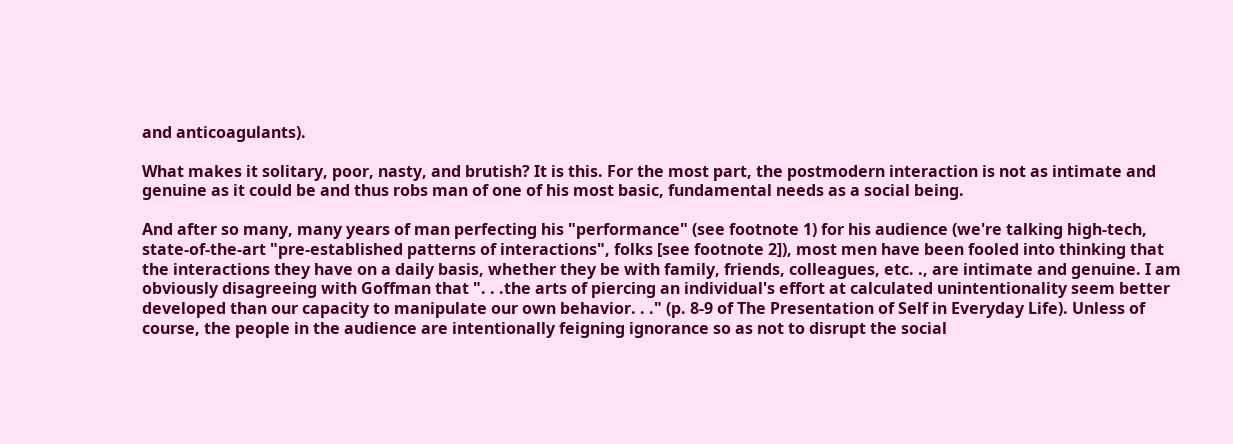and anticoagulants).

What makes it solitary, poor, nasty, and brutish? It is this. For the most part, the postmodern interaction is not as intimate and genuine as it could be and thus robs man of one of his most basic, fundamental needs as a social being.

And after so many, many years of man perfecting his "performance" (see footnote 1) for his audience (we're talking high-tech, state-of-the-art "pre-established patterns of interactions", folks [see footnote 2]), most men have been fooled into thinking that the interactions they have on a daily basis, whether they be with family, friends, colleagues, etc. ., are intimate and genuine. I am obviously disagreeing with Goffman that ". . .the arts of piercing an individual's effort at calculated unintentionality seem better developed than our capacity to manipulate our own behavior. . ." (p. 8-9 of The Presentation of Self in Everyday Life). Unless of course, the people in the audience are intentionally feigning ignorance so as not to disrupt the social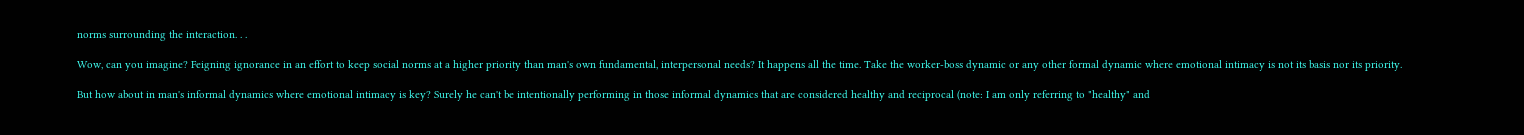norms surrounding the interaction. . .

Wow, can you imagine? Feigning ignorance in an effort to keep social norms at a higher priority than man's own fundamental, interpersonal needs? It happens all the time. Take the worker-boss dynamic or any other formal dynamic where emotional intimacy is not its basis nor its priority.

But how about in man's informal dynamics where emotional intimacy is key? Surely he can't be intentionally performing in those informal dynamics that are considered healthy and reciprocal (note: I am only referring to "healthy" and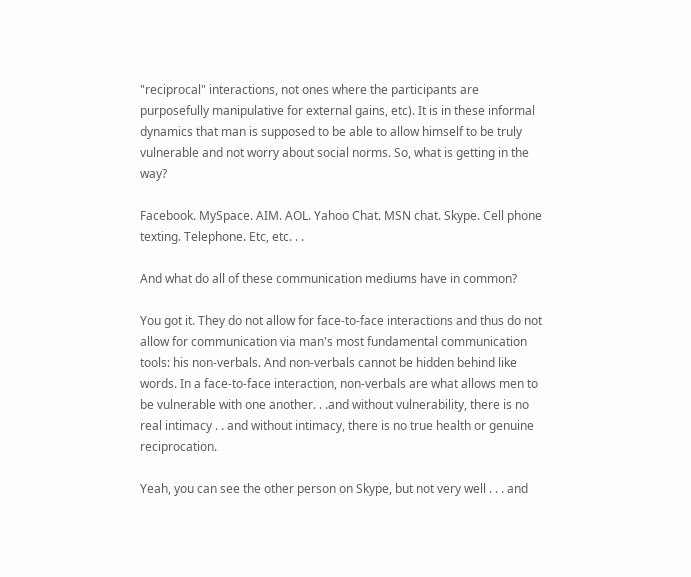"reciprocal" interactions, not ones where the participants are purposefully manipulative for external gains, etc). It is in these informal dynamics that man is supposed to be able to allow himself to be truly vulnerable and not worry about social norms. So, what is getting in the way?

Facebook. MySpace. AIM. AOL. Yahoo Chat. MSN chat. Skype. Cell phone texting. Telephone. Etc, etc. . .

And what do all of these communication mediums have in common?

You got it. They do not allow for face-to-face interactions and thus do not allow for communication via man's most fundamental communication tools: his non-verbals. And non-verbals cannot be hidden behind like words. In a face-to-face interaction, non-verbals are what allows men to be vulnerable with one another. . .and without vulnerability, there is no real intimacy . . and without intimacy, there is no true health or genuine reciprocation.

Yeah, you can see the other person on Skype, but not very well . . . and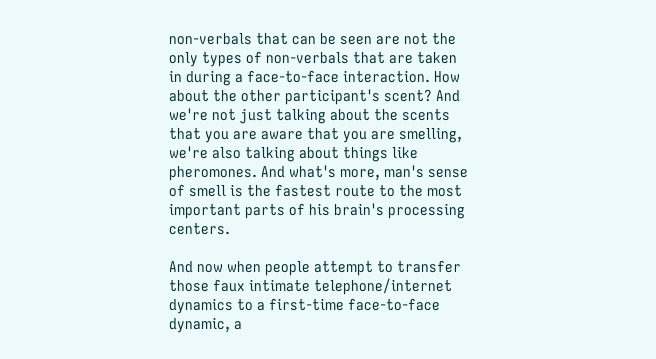non-verbals that can be seen are not the only types of non-verbals that are taken in during a face-to-face interaction. How about the other participant's scent? And we're not just talking about the scents that you are aware that you are smelling, we're also talking about things like pheromones. And what's more, man's sense of smell is the fastest route to the most important parts of his brain's processing centers.

And now when people attempt to transfer those faux intimate telephone/internet dynamics to a first-time face-to-face dynamic, a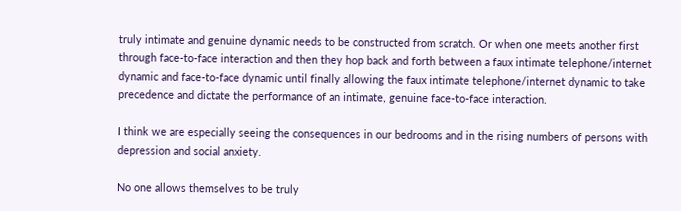truly intimate and genuine dynamic needs to be constructed from scratch. Or when one meets another first through face-to-face interaction and then they hop back and forth between a faux intimate telephone/internet dynamic and face-to-face dynamic until finally allowing the faux intimate telephone/internet dynamic to take precedence and dictate the performance of an intimate, genuine face-to-face interaction.

I think we are especially seeing the consequences in our bedrooms and in the rising numbers of persons with depression and social anxiety.

No one allows themselves to be truly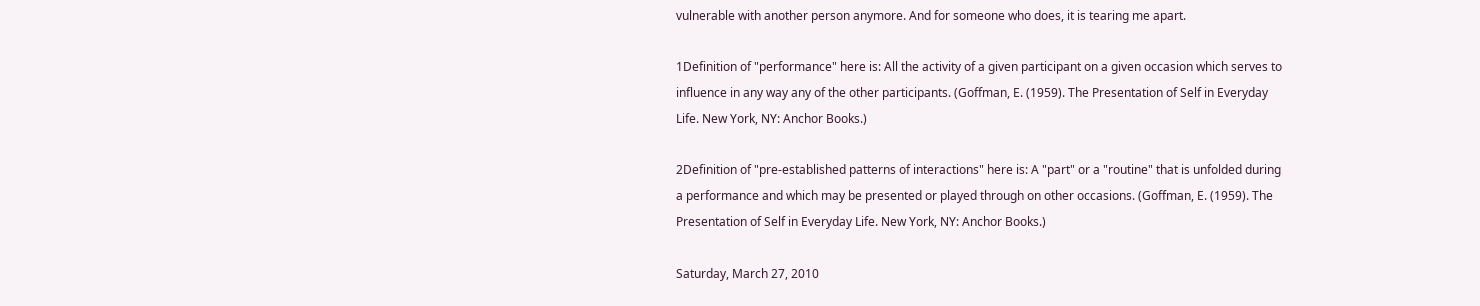vulnerable with another person anymore. And for someone who does, it is tearing me apart.

1Definition of "performance" here is: All the activity of a given participant on a given occasion which serves to influence in any way any of the other participants. (Goffman, E. (1959). The Presentation of Self in Everyday Life. New York, NY: Anchor Books.)

2Definition of "pre-established patterns of interactions" here is: A "part" or a "routine" that is unfolded during a performance and which may be presented or played through on other occasions. (Goffman, E. (1959). The Presentation of Self in Everyday Life. New York, NY: Anchor Books.)

Saturday, March 27, 2010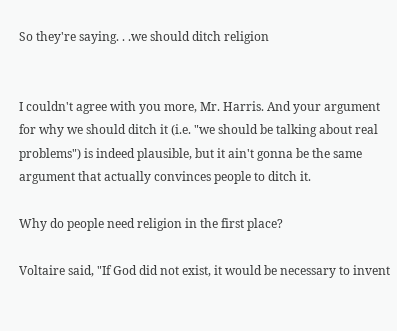So they're saying. . .we should ditch religion


I couldn't agree with you more, Mr. Harris. And your argument for why we should ditch it (i.e. "we should be talking about real problems") is indeed plausible, but it ain't gonna be the same argument that actually convinces people to ditch it.

Why do people need religion in the first place?

Voltaire said, "If God did not exist, it would be necessary to invent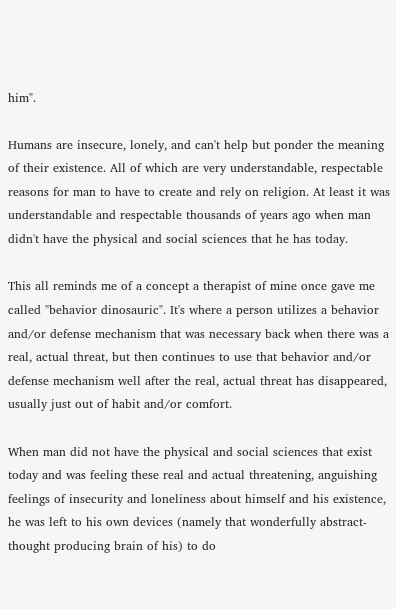him".

Humans are insecure, lonely, and can't help but ponder the meaning of their existence. All of which are very understandable, respectable reasons for man to have to create and rely on religion. At least it was understandable and respectable thousands of years ago when man didn't have the physical and social sciences that he has today.

This all reminds me of a concept a therapist of mine once gave me called "behavior dinosauric". It's where a person utilizes a behavior and/or defense mechanism that was necessary back when there was a real, actual threat, but then continues to use that behavior and/or defense mechanism well after the real, actual threat has disappeared, usually just out of habit and/or comfort.

When man did not have the physical and social sciences that exist today and was feeling these real and actual threatening, anguishing feelings of insecurity and loneliness about himself and his existence, he was left to his own devices (namely that wonderfully abstract-thought producing brain of his) to do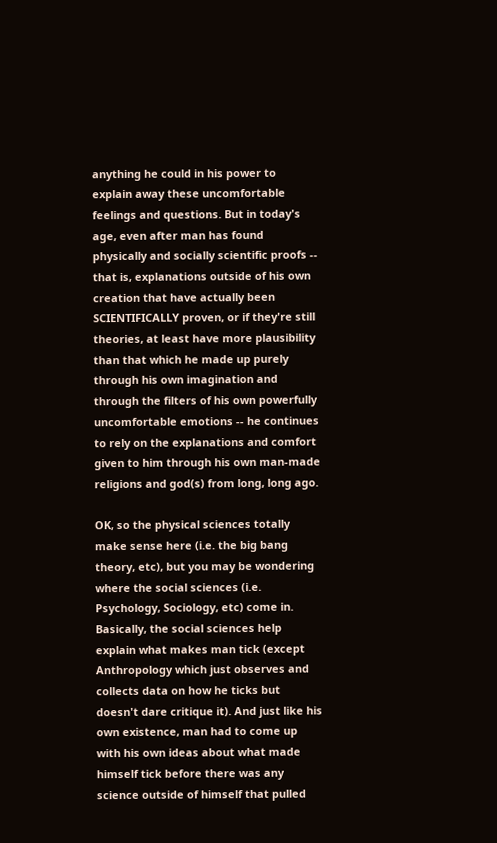anything he could in his power to explain away these uncomfortable feelings and questions. But in today's age, even after man has found physically and socially scientific proofs -- that is, explanations outside of his own creation that have actually been SCIENTIFICALLY proven, or if they're still theories, at least have more plausibility than that which he made up purely through his own imagination and through the filters of his own powerfully uncomfortable emotions -- he continues to rely on the explanations and comfort given to him through his own man-made religions and god(s) from long, long ago.

OK, so the physical sciences totally make sense here (i.e. the big bang theory, etc), but you may be wondering where the social sciences (i.e. Psychology, Sociology, etc) come in. Basically, the social sciences help explain what makes man tick (except Anthropology which just observes and collects data on how he ticks but doesn't dare critique it). And just like his own existence, man had to come up with his own ideas about what made himself tick before there was any science outside of himself that pulled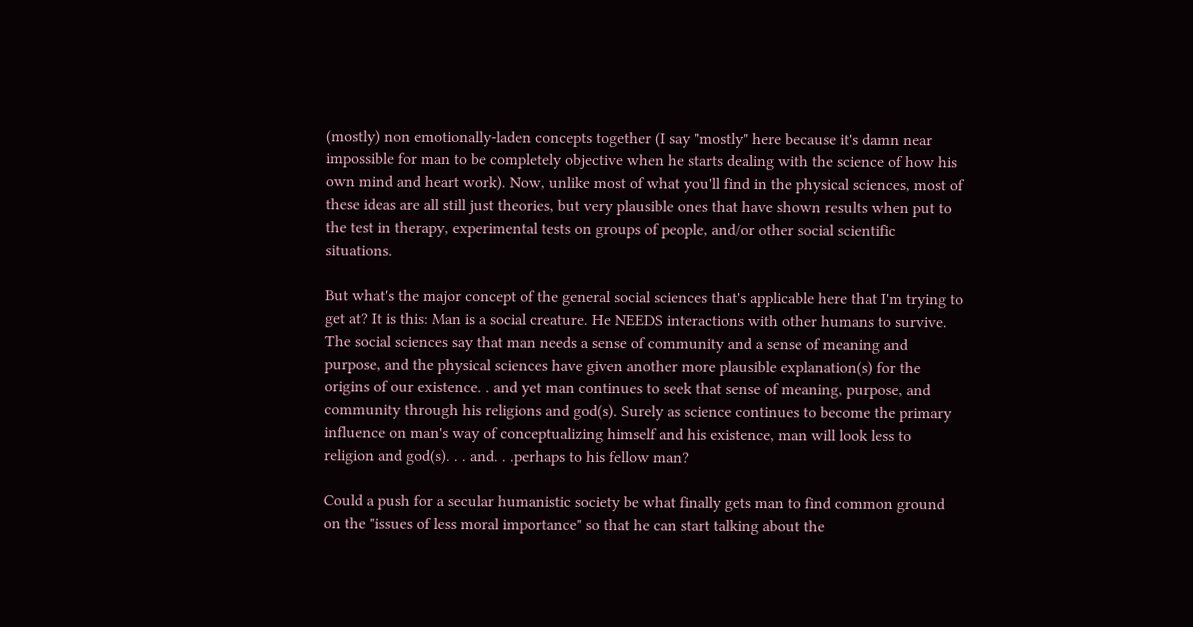(mostly) non emotionally-laden concepts together (I say "mostly" here because it's damn near impossible for man to be completely objective when he starts dealing with the science of how his own mind and heart work). Now, unlike most of what you'll find in the physical sciences, most of these ideas are all still just theories, but very plausible ones that have shown results when put to the test in therapy, experimental tests on groups of people, and/or other social scientific situations.

But what's the major concept of the general social sciences that's applicable here that I'm trying to get at? It is this: Man is a social creature. He NEEDS interactions with other humans to survive. The social sciences say that man needs a sense of community and a sense of meaning and purpose, and the physical sciences have given another more plausible explanation(s) for the origins of our existence. . and yet man continues to seek that sense of meaning, purpose, and community through his religions and god(s). Surely as science continues to become the primary influence on man's way of conceptualizing himself and his existence, man will look less to religion and god(s). . . and. . .perhaps to his fellow man?

Could a push for a secular humanistic society be what finally gets man to find common ground on the "issues of less moral importance" so that he can start talking about the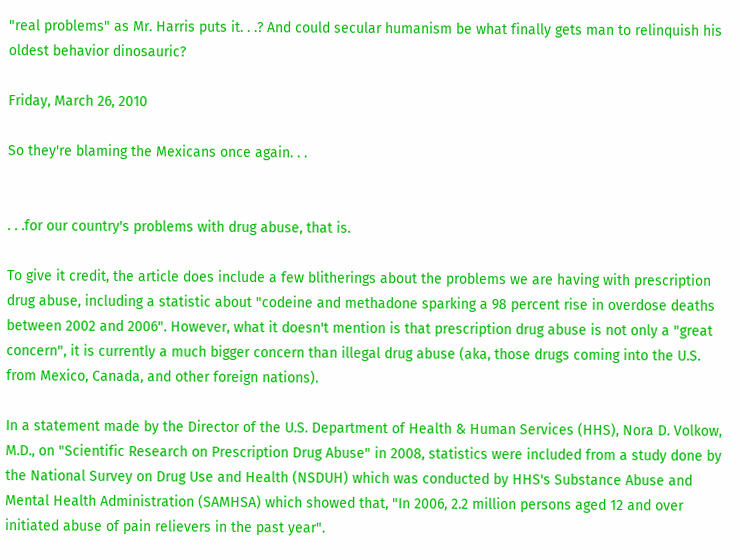"real problems" as Mr. Harris puts it. . .? And could secular humanism be what finally gets man to relinquish his oldest behavior dinosauric?

Friday, March 26, 2010

So they're blaming the Mexicans once again. . .


. . .for our country's problems with drug abuse, that is.

To give it credit, the article does include a few blitherings about the problems we are having with prescription drug abuse, including a statistic about "codeine and methadone sparking a 98 percent rise in overdose deaths between 2002 and 2006". However, what it doesn't mention is that prescription drug abuse is not only a "great concern", it is currently a much bigger concern than illegal drug abuse (aka, those drugs coming into the U.S. from Mexico, Canada, and other foreign nations).

In a statement made by the Director of the U.S. Department of Health & Human Services (HHS), Nora D. Volkow, M.D., on "Scientific Research on Prescription Drug Abuse" in 2008, statistics were included from a study done by the National Survey on Drug Use and Health (NSDUH) which was conducted by HHS's Substance Abuse and Mental Health Administration (SAMHSA) which showed that, "In 2006, 2.2 million persons aged 12 and over initiated abuse of pain relievers in the past year".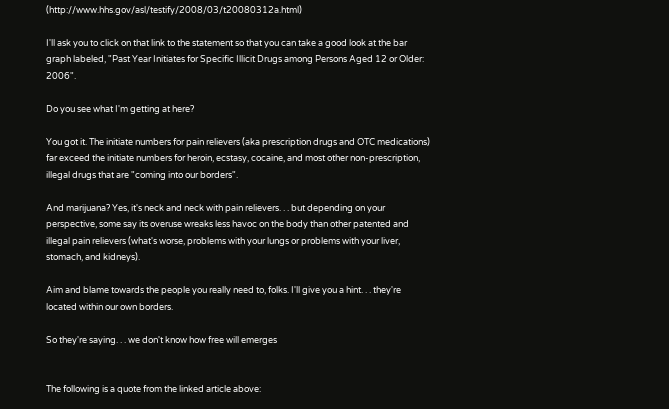(http://www.hhs.gov/asl/testify/2008/03/t20080312a.html)

I'll ask you to click on that link to the statement so that you can take a good look at the bar graph labeled, "Past Year Initiates for Specific Illicit Drugs among Persons Aged 12 or Older: 2006".

Do you see what I'm getting at here?

You got it. The initiate numbers for pain relievers (aka prescription drugs and OTC medications) far exceed the initiate numbers for heroin, ecstasy, cocaine, and most other non-prescription, illegal drugs that are "coming into our borders".

And marijuana? Yes, it's neck and neck with pain relievers. . . but depending on your perspective, some say its overuse wreaks less havoc on the body than other patented and illegal pain relievers (what's worse, problems with your lungs or problems with your liver, stomach, and kidneys).

Aim and blame towards the people you really need to, folks. I'll give you a hint. . . they're located within our own borders.

So they're saying. . . we don't know how free will emerges


The following is a quote from the linked article above: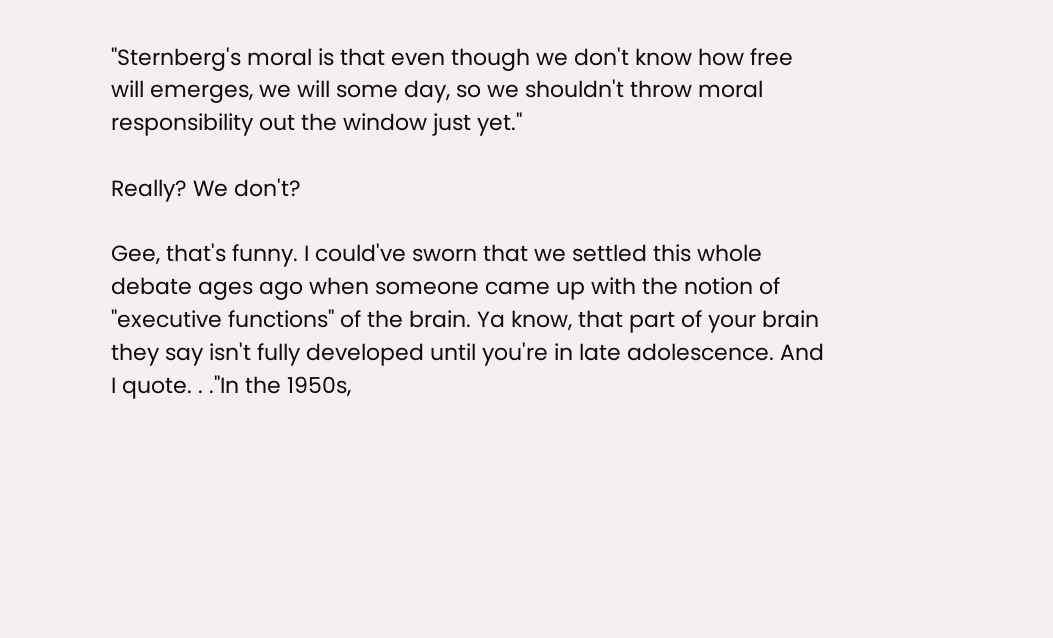"Sternberg's moral is that even though we don't know how free will emerges, we will some day, so we shouldn't throw moral responsibility out the window just yet."

Really? We don't?

Gee, that's funny. I could've sworn that we settled this whole debate ages ago when someone came up with the notion of "executive functions" of the brain. Ya know, that part of your brain they say isn't fully developed until you're in late adolescence. And I quote. . ."In the 1950s,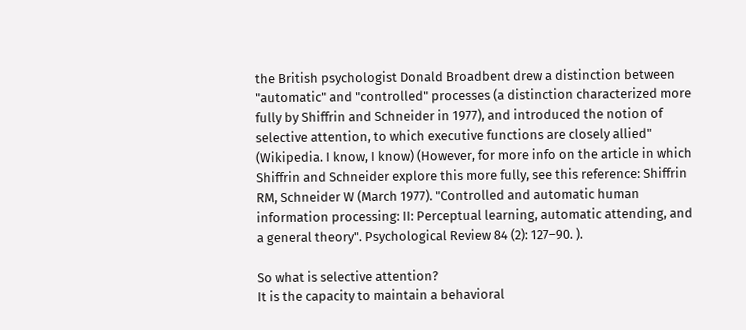the British psychologist Donald Broadbent drew a distinction between "automatic" and "controlled" processes (a distinction characterized more fully by Shiffrin and Schneider in 1977), and introduced the notion of selective attention, to which executive functions are closely allied" (Wikipedia. I know, I know) (However, for more info on the article in which Shiffrin and Schneider explore this more fully, see this reference: Shiffrin RM, Schneider W (March 1977). "Controlled and automatic human information processing: II: Perceptual learning, automatic attending, and a general theory". Psychological Review 84 (2): 127–90. ).

So what is selective attention?
It is the capacity to maintain a behavioral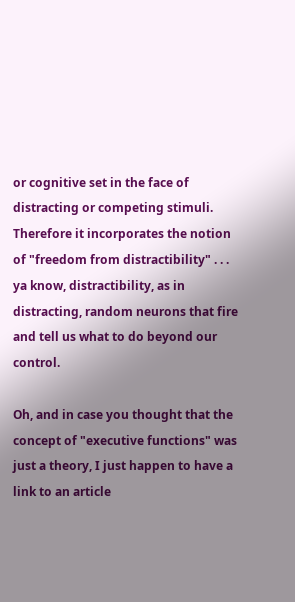or cognitive set in the face of distracting or competing stimuli. Therefore it incorporates the notion of "freedom from distractibility" . . . ya know, distractibility, as in distracting, random neurons that fire and tell us what to do beyond our control.

Oh, and in case you thought that the concept of "executive functions" was just a theory, I just happen to have a link to an article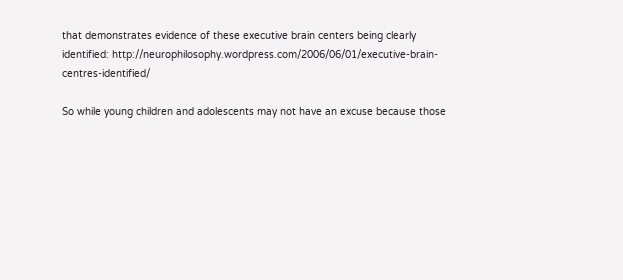that demonstrates evidence of these executive brain centers being clearly identified: http://neurophilosophy.wordpress.com/2006/06/01/executive-brain-centres-identified/

So while young children and adolescents may not have an excuse because those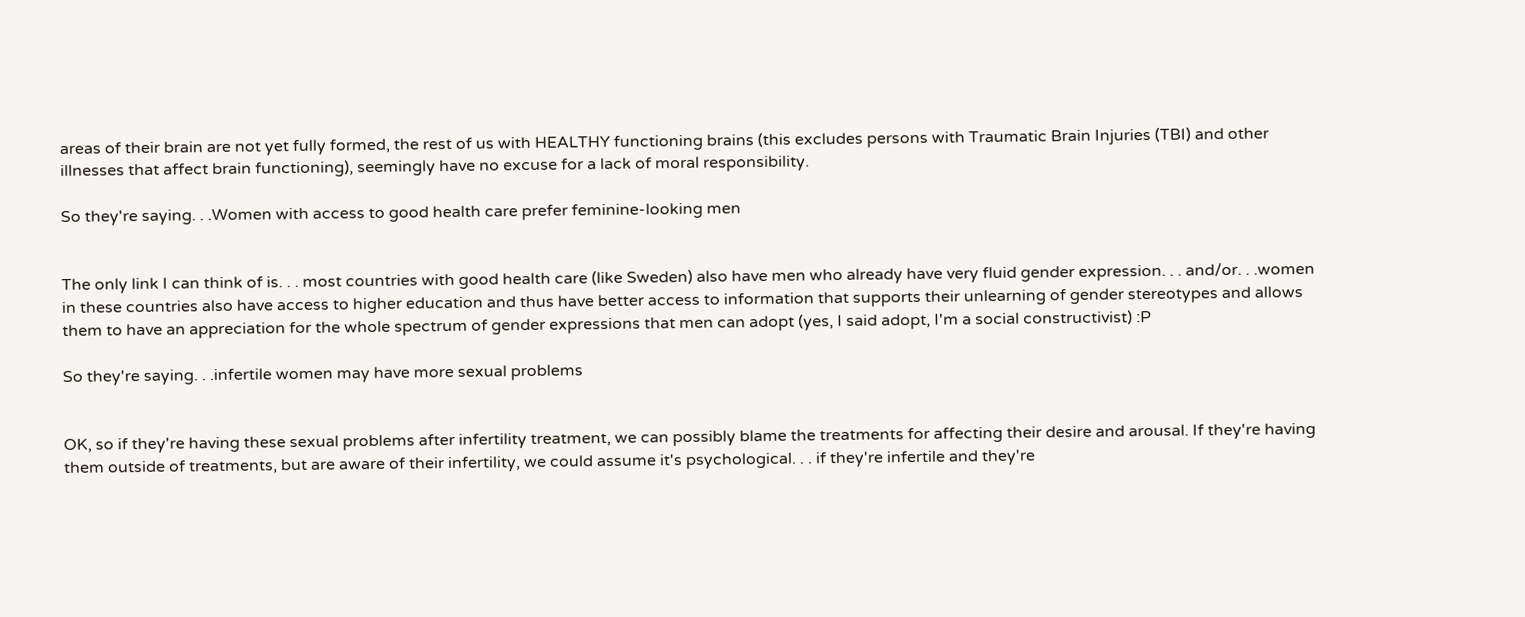areas of their brain are not yet fully formed, the rest of us with HEALTHY functioning brains (this excludes persons with Traumatic Brain Injuries (TBI) and other illnesses that affect brain functioning), seemingly have no excuse for a lack of moral responsibility.

So they're saying. . .Women with access to good health care prefer feminine-looking men


The only link I can think of is. . . most countries with good health care (like Sweden) also have men who already have very fluid gender expression. . . and/or. . .women in these countries also have access to higher education and thus have better access to information that supports their unlearning of gender stereotypes and allows them to have an appreciation for the whole spectrum of gender expressions that men can adopt (yes, I said adopt, I'm a social constructivist) :P

So they're saying. . .infertile women may have more sexual problems


OK, so if they're having these sexual problems after infertility treatment, we can possibly blame the treatments for affecting their desire and arousal. If they're having them outside of treatments, but are aware of their infertility, we could assume it's psychological. . . if they're infertile and they're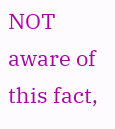NOT aware of this fact,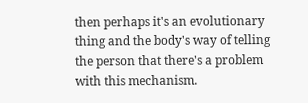then perhaps it's an evolutionary thing and the body's way of telling the person that there's a problem with this mechanism.